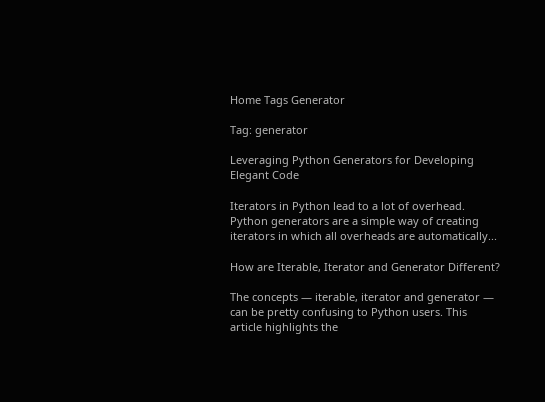Home Tags Generator

Tag: generator

Leveraging Python Generators for Developing Elegant Code

Iterators in Python lead to a lot of overhead. Python generators are a simple way of creating iterators in which all overheads are automatically...

How are Iterable, Iterator and Generator Different?

The concepts — iterable, iterator and generator — can be pretty confusing to Python users. This article highlights the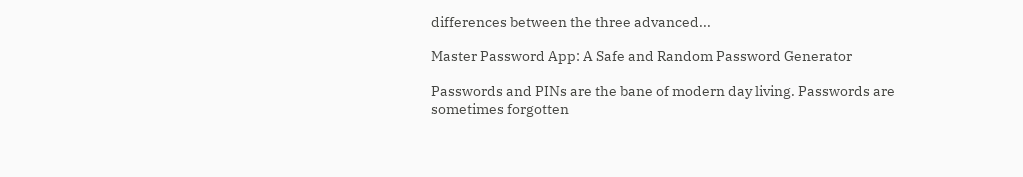differences between the three advanced...

Master Password App: A Safe and Random Password Generator

Passwords and PINs are the bane of modern day living. Passwords are sometimes forgotten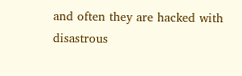and often they are hacked with disastrous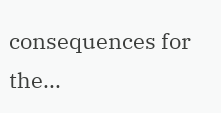consequences for the...